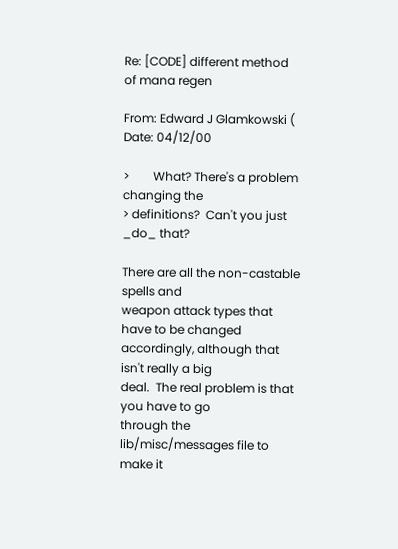Re: [CODE] different method of mana regen

From: Edward J Glamkowski (
Date: 04/12/00

>        What? There's a problem changing the
> definitions?  Can't you just _do_ that?

There are all the non-castable spells and
weapon attack types that have to be changed
accordingly, although that isn't really a big
deal.  The real problem is that you have to go
through the lib/misc/messages file to make it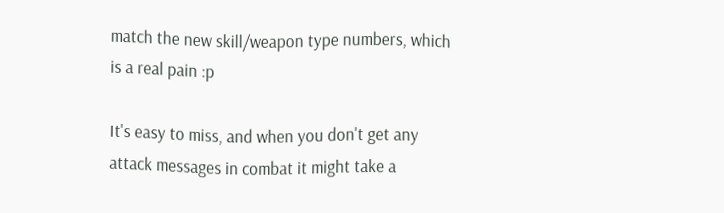match the new skill/weapon type numbers, which
is a real pain :p

It's easy to miss, and when you don't get any
attack messages in combat it might take a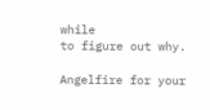while
to figure out why.

Angelfire for your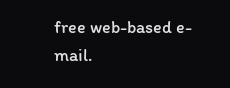free web-based e-mail.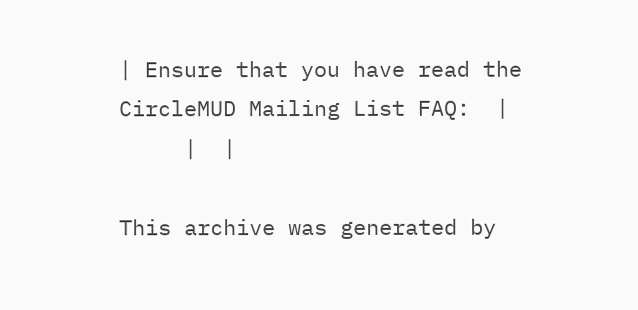| Ensure that you have read the CircleMUD Mailing List FAQ:  |
     |  |

This archive was generated by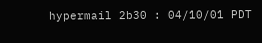hypermail 2b30 : 04/10/01 PDT